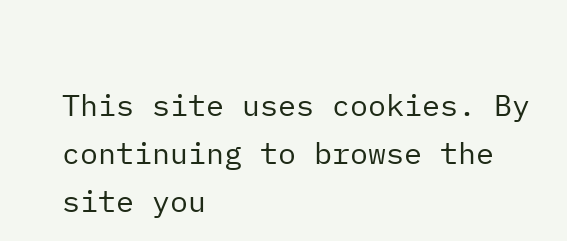This site uses cookies. By continuing to browse the site you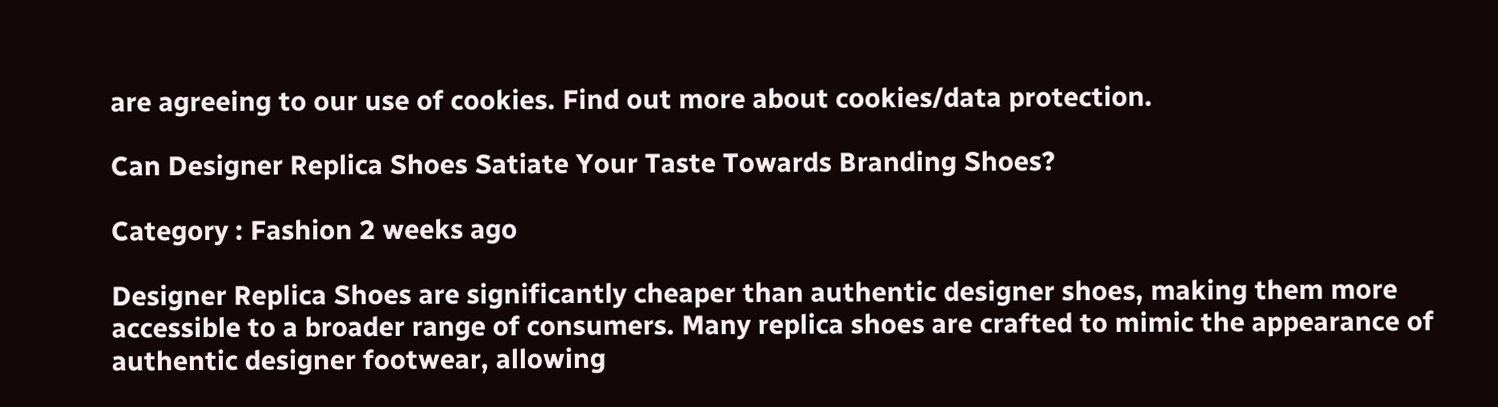are agreeing to our use of cookies. Find out more about cookies/data protection.

Can Designer Replica Shoes Satiate Your Taste Towards Branding Shoes?

Category : Fashion 2 weeks ago

Designer Replica Shoes are significantly cheaper than authentic designer shoes, making them more accessible to a broader range of consumers. Many replica shoes are crafted to mimic the appearance of authentic designer footwear, allowing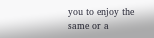you to enjoy the same or a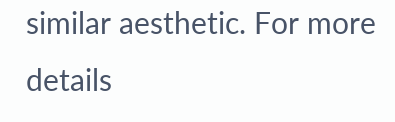similar aesthetic. For more details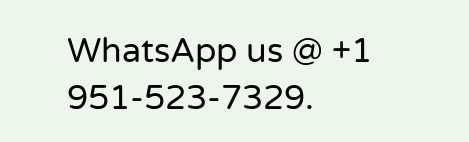WhatsApp us @ +1 951-523-7329.